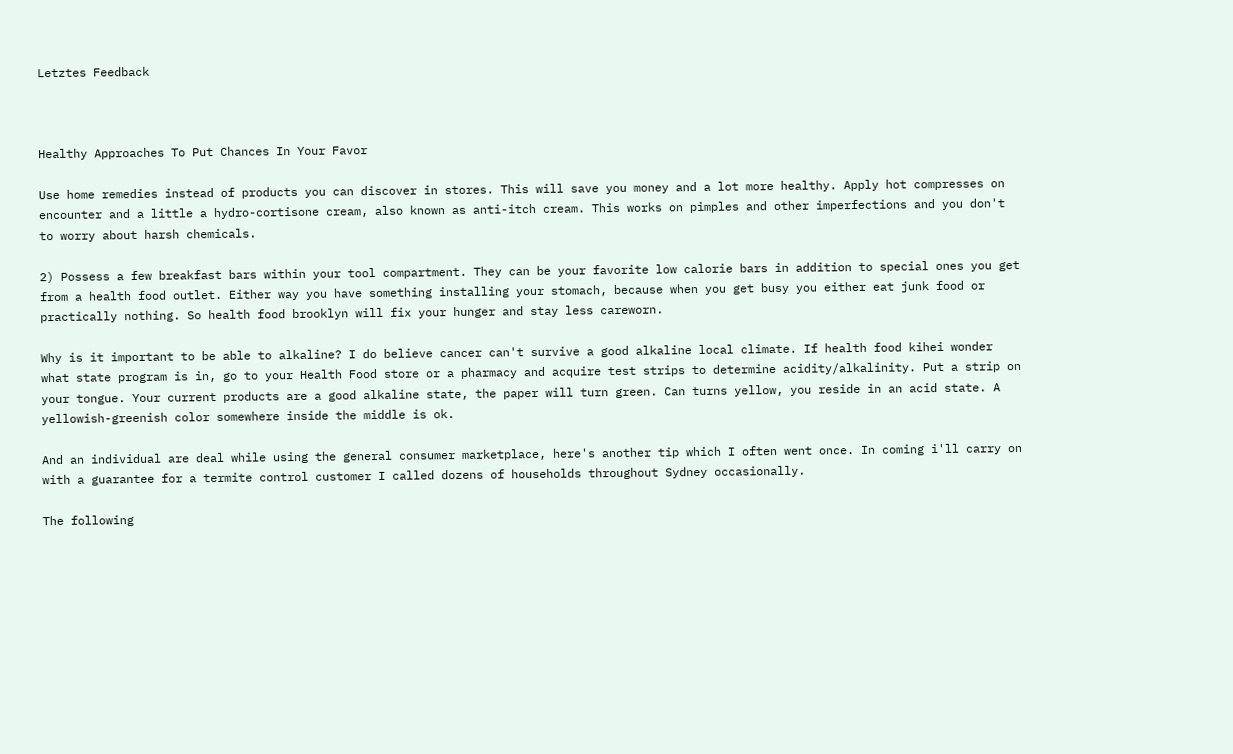Letztes Feedback



Healthy Approaches To Put Chances In Your Favor

Use home remedies instead of products you can discover in stores. This will save you money and a lot more healthy. Apply hot compresses on encounter and a little a hydro-cortisone cream, also known as anti-itch cream. This works on pimples and other imperfections and you don't to worry about harsh chemicals.

2) Possess a few breakfast bars within your tool compartment. They can be your favorite low calorie bars in addition to special ones you get from a health food outlet. Either way you have something installing your stomach, because when you get busy you either eat junk food or practically nothing. So health food brooklyn will fix your hunger and stay less careworn.

Why is it important to be able to alkaline? I do believe cancer can't survive a good alkaline local climate. If health food kihei wonder what state program is in, go to your Health Food store or a pharmacy and acquire test strips to determine acidity/alkalinity. Put a strip on your tongue. Your current products are a good alkaline state, the paper will turn green. Can turns yellow, you reside in an acid state. A yellowish-greenish color somewhere inside the middle is ok.

And an individual are deal while using the general consumer marketplace, here's another tip which I often went once. In coming i'll carry on with a guarantee for a termite control customer I called dozens of households throughout Sydney occasionally.

The following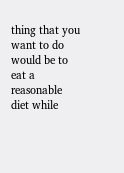thing that you want to do would be to eat a reasonable diet while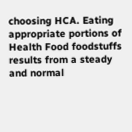choosing HCA. Eating appropriate portions of Health Food foodstuffs results from a steady and normal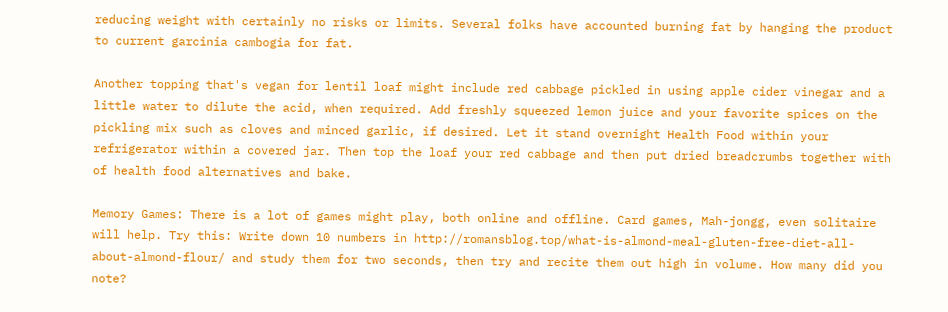reducing weight with certainly no risks or limits. Several folks have accounted burning fat by hanging the product to current garcinia cambogia for fat.

Another topping that's vegan for lentil loaf might include red cabbage pickled in using apple cider vinegar and a little water to dilute the acid, when required. Add freshly squeezed lemon juice and your favorite spices on the pickling mix such as cloves and minced garlic, if desired. Let it stand overnight Health Food within your refrigerator within a covered jar. Then top the loaf your red cabbage and then put dried breadcrumbs together with of health food alternatives and bake.

Memory Games: There is a lot of games might play, both online and offline. Card games, Mah-jongg, even solitaire will help. Try this: Write down 10 numbers in http://romansblog.top/what-is-almond-meal-gluten-free-diet-all-about-almond-flour/ and study them for two seconds, then try and recite them out high in volume. How many did you note?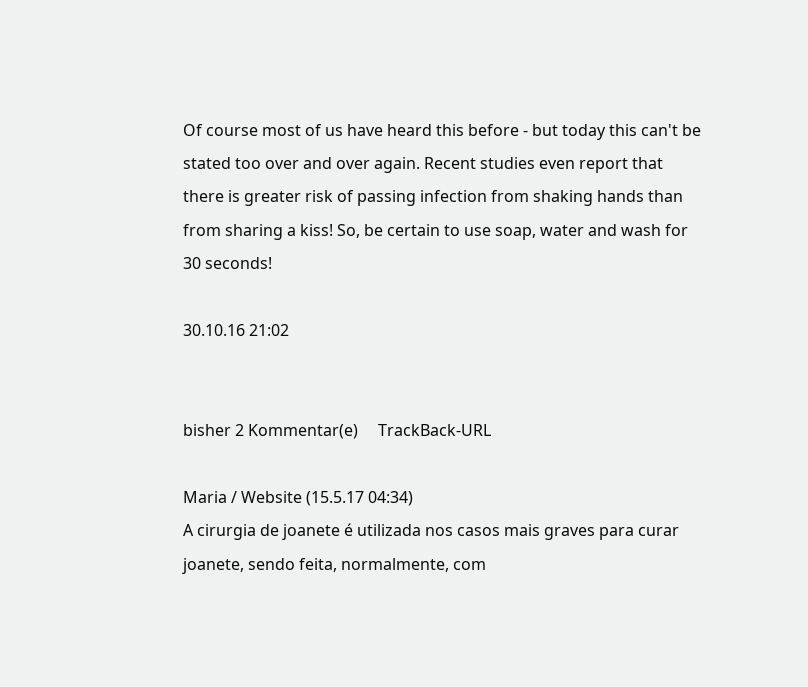Of course most of us have heard this before - but today this can't be stated too over and over again. Recent studies even report that there is greater risk of passing infection from shaking hands than from sharing a kiss! So, be certain to use soap, water and wash for 30 seconds!

30.10.16 21:02


bisher 2 Kommentar(e)     TrackBack-URL

Maria / Website (15.5.17 04:34)
A cirurgia de joanete é utilizada nos casos mais graves para curar joanete, sendo feita, normalmente, com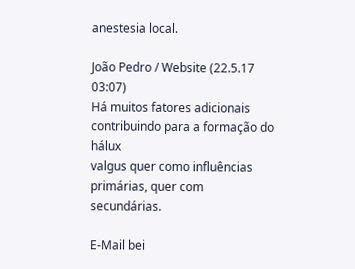anestesia local.

João Pedro / Website (22.5.17 03:07)
Há muitos fatores adicionais contribuindo para a formação do hálux
valgus quer como influências primárias, quer com secundárias.

E-Mail bei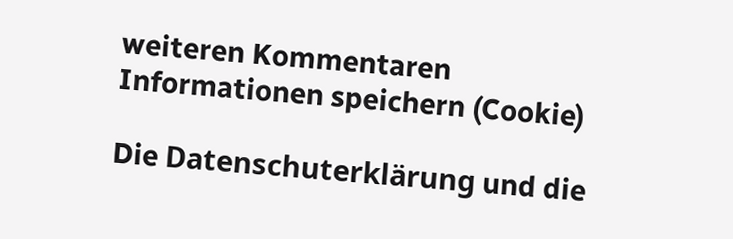weiteren Kommentaren
Informationen speichern (Cookie)

Die Datenschuterklärung und die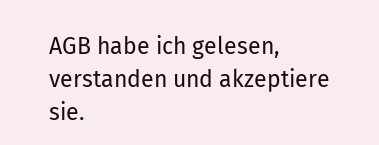AGB habe ich gelesen, verstanden und akzeptiere sie.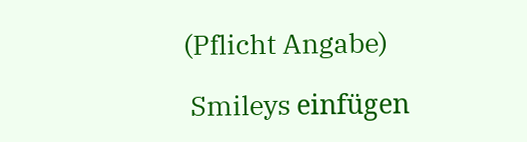(Pflicht Angabe)

 Smileys einfügen